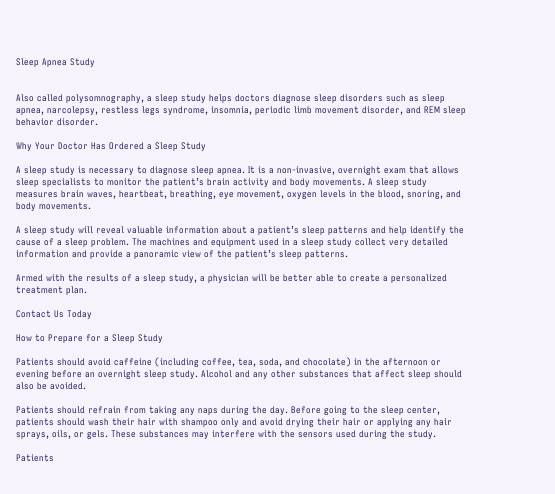Sleep Apnea Study


Also called polysomnography, a sleep study helps doctors diagnose sleep disorders such as sleep apnea, narcolepsy, restless legs syndrome, insomnia, periodic limb movement disorder, and REM sleep behavior disorder.

Why Your Doctor Has Ordered a Sleep Study

A sleep study is necessary to diagnose sleep apnea. It is a non-invasive, overnight exam that allows sleep specialists to monitor the patient’s brain activity and body movements. A sleep study measures brain waves, heartbeat, breathing, eye movement, oxygen levels in the blood, snoring, and body movements.

A sleep study will reveal valuable information about a patient’s sleep patterns and help identify the cause of a sleep problem. The machines and equipment used in a sleep study collect very detailed information and provide a panoramic view of the patient’s sleep patterns.

Armed with the results of a sleep study, a physician will be better able to create a personalized treatment plan.

Contact Us Today

How to Prepare for a Sleep Study

Patients should avoid caffeine (including coffee, tea, soda, and chocolate) in the afternoon or evening before an overnight sleep study. Alcohol and any other substances that affect sleep should also be avoided.

Patients should refrain from taking any naps during the day. Before going to the sleep center, patients should wash their hair with shampoo only and avoid drying their hair or applying any hair sprays, oils, or gels. These substances may interfere with the sensors used during the study.

Patients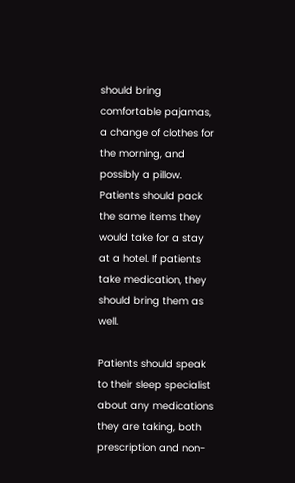should bring comfortable pajamas, a change of clothes for the morning, and possibly a pillow. Patients should pack the same items they would take for a stay at a hotel. If patients take medication, they should bring them as well.

Patients should speak to their sleep specialist about any medications they are taking, both prescription and non-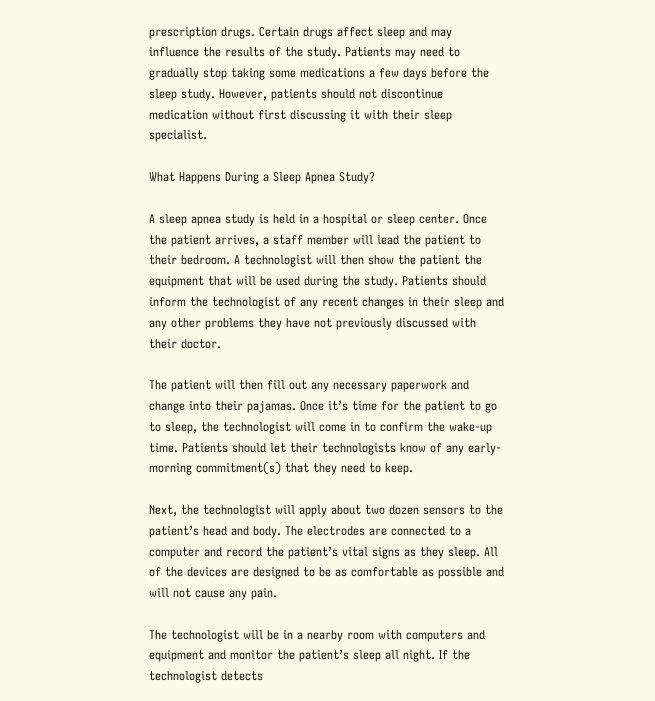prescription drugs. Certain drugs affect sleep and may influence the results of the study. Patients may need to gradually stop taking some medications a few days before the sleep study. However, patients should not discontinue medication without first discussing it with their sleep specialist.

What Happens During a Sleep Apnea Study?

A sleep apnea study is held in a hospital or sleep center. Once the patient arrives, a staff member will lead the patient to their bedroom. A technologist will then show the patient the equipment that will be used during the study. Patients should inform the technologist of any recent changes in their sleep and any other problems they have not previously discussed with their doctor.

The patient will then fill out any necessary paperwork and change into their pajamas. Once it’s time for the patient to go to sleep, the technologist will come in to confirm the wake-up time. Patients should let their technologists know of any early-morning commitment(s) that they need to keep.

Next, the technologist will apply about two dozen sensors to the patient’s head and body. The electrodes are connected to a computer and record the patient’s vital signs as they sleep. All of the devices are designed to be as comfortable as possible and will not cause any pain.

The technologist will be in a nearby room with computers and equipment and monitor the patient’s sleep all night. If the technologist detects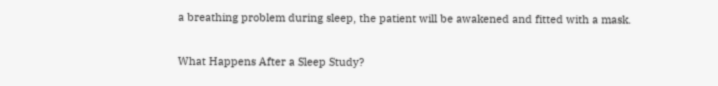a breathing problem during sleep, the patient will be awakened and fitted with a mask.

What Happens After a Sleep Study?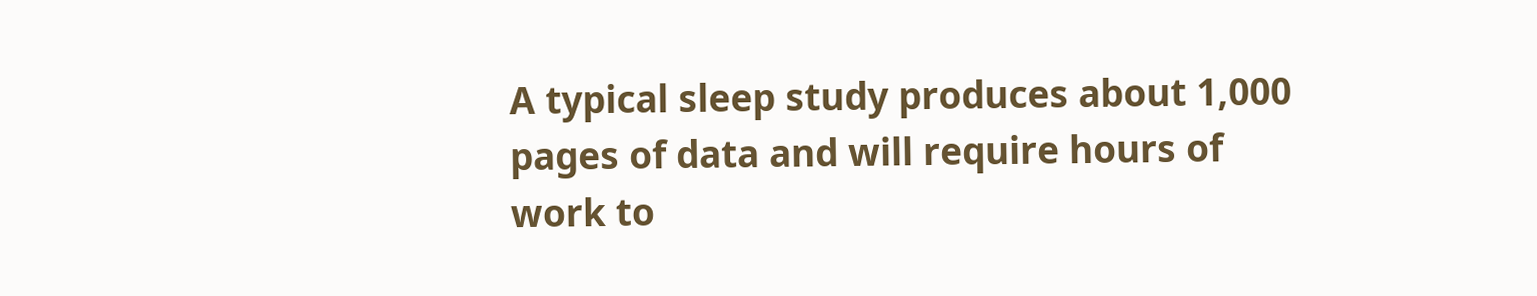A typical sleep study produces about 1,000 pages of data and will require hours of work to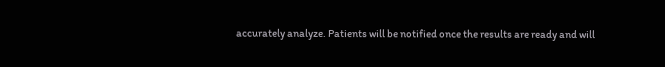accurately analyze. Patients will be notified once the results are ready and will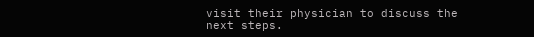visit their physician to discuss the next steps.